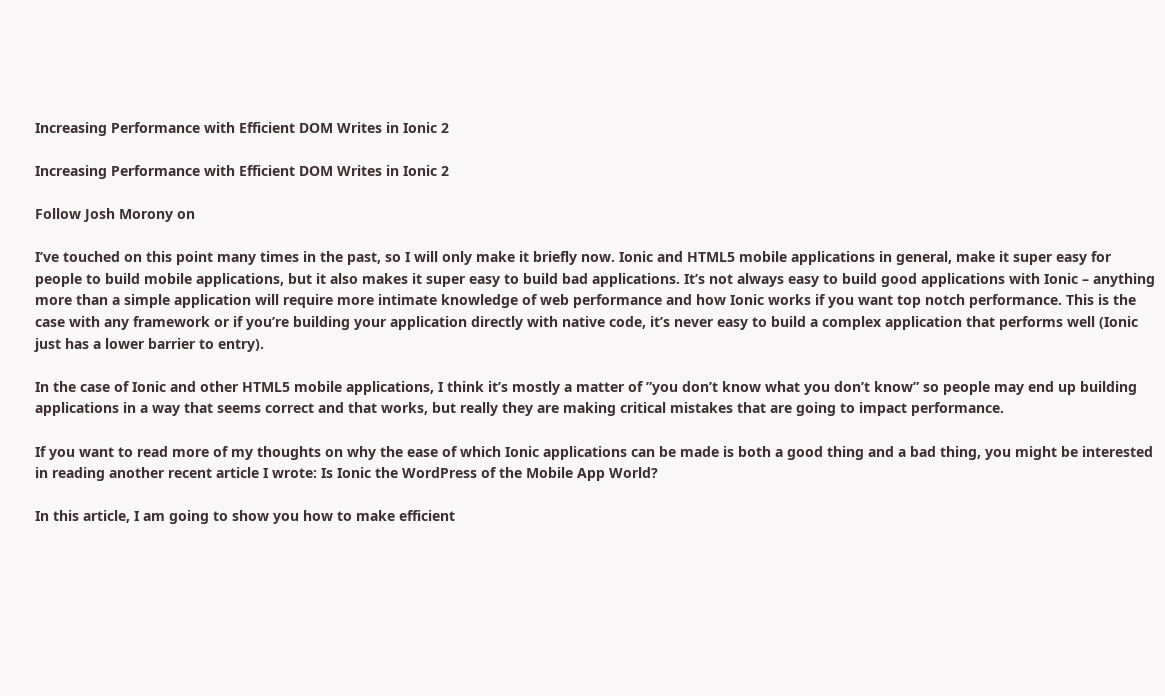Increasing Performance with Efficient DOM Writes in Ionic 2

Increasing Performance with Efficient DOM Writes in Ionic 2

Follow Josh Morony on

I’ve touched on this point many times in the past, so I will only make it briefly now. Ionic and HTML5 mobile applications in general, make it super easy for people to build mobile applications, but it also makes it super easy to build bad applications. It’s not always easy to build good applications with Ionic – anything more than a simple application will require more intimate knowledge of web performance and how Ionic works if you want top notch performance. This is the case with any framework or if you’re building your application directly with native code, it’s never easy to build a complex application that performs well (Ionic just has a lower barrier to entry).

In the case of Ionic and other HTML5 mobile applications, I think it’s mostly a matter of ”you don’t know what you don’t know” so people may end up building applications in a way that seems correct and that works, but really they are making critical mistakes that are going to impact performance.

If you want to read more of my thoughts on why the ease of which Ionic applications can be made is both a good thing and a bad thing, you might be interested in reading another recent article I wrote: Is Ionic the WordPress of the Mobile App World?

In this article, I am going to show you how to make efficient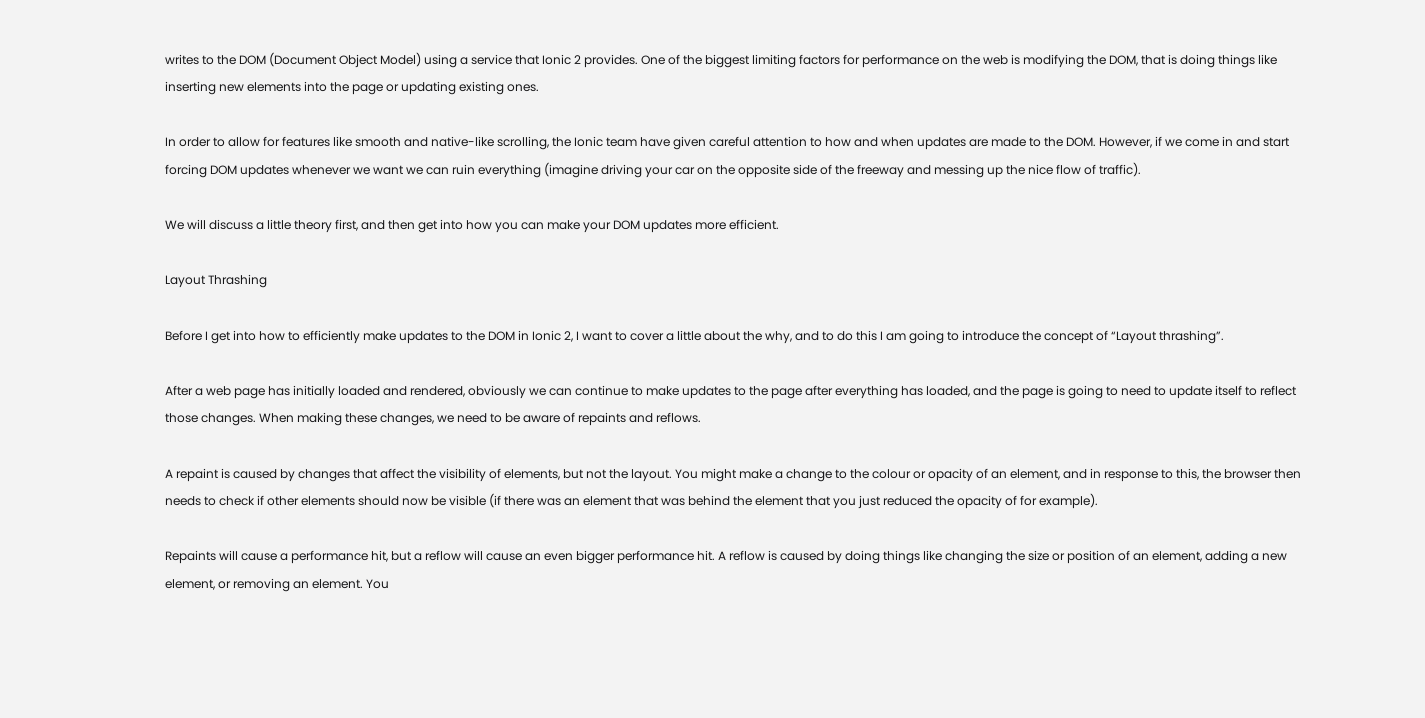writes to the DOM (Document Object Model) using a service that Ionic 2 provides. One of the biggest limiting factors for performance on the web is modifying the DOM, that is doing things like inserting new elements into the page or updating existing ones.

In order to allow for features like smooth and native-like scrolling, the Ionic team have given careful attention to how and when updates are made to the DOM. However, if we come in and start forcing DOM updates whenever we want we can ruin everything (imagine driving your car on the opposite side of the freeway and messing up the nice flow of traffic).

We will discuss a little theory first, and then get into how you can make your DOM updates more efficient.

Layout Thrashing

Before I get into how to efficiently make updates to the DOM in Ionic 2, I want to cover a little about the why, and to do this I am going to introduce the concept of “Layout thrashing”.

After a web page has initially loaded and rendered, obviously we can continue to make updates to the page after everything has loaded, and the page is going to need to update itself to reflect those changes. When making these changes, we need to be aware of repaints and reflows.

A repaint is caused by changes that affect the visibility of elements, but not the layout. You might make a change to the colour or opacity of an element, and in response to this, the browser then needs to check if other elements should now be visible (if there was an element that was behind the element that you just reduced the opacity of for example).

Repaints will cause a performance hit, but a reflow will cause an even bigger performance hit. A reflow is caused by doing things like changing the size or position of an element, adding a new element, or removing an element. You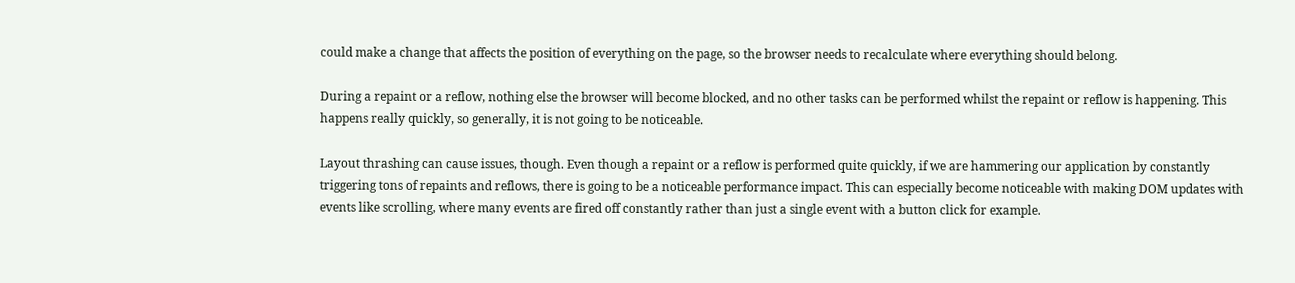could make a change that affects the position of everything on the page, so the browser needs to recalculate where everything should belong.

During a repaint or a reflow, nothing else the browser will become blocked, and no other tasks can be performed whilst the repaint or reflow is happening. This happens really quickly, so generally, it is not going to be noticeable.

Layout thrashing can cause issues, though. Even though a repaint or a reflow is performed quite quickly, if we are hammering our application by constantly triggering tons of repaints and reflows, there is going to be a noticeable performance impact. This can especially become noticeable with making DOM updates with events like scrolling, where many events are fired off constantly rather than just a single event with a button click for example.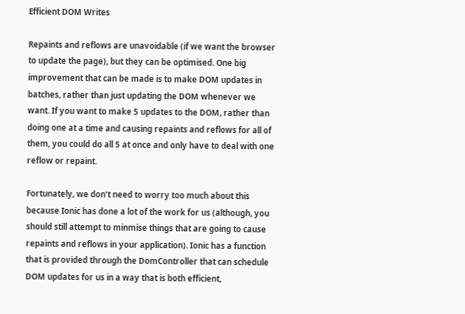Efficient DOM Writes

Repaints and reflows are unavoidable (if we want the browser to update the page), but they can be optimised. One big improvement that can be made is to make DOM updates in batches, rather than just updating the DOM whenever we want. If you want to make 5 updates to the DOM, rather than doing one at a time and causing repaints and reflows for all of them, you could do all 5 at once and only have to deal with one reflow or repaint.

Fortunately, we don’t need to worry too much about this because Ionic has done a lot of the work for us (although, you should still attempt to minmise things that are going to cause repaints and reflows in your application). Ionic has a function that is provided through the DomController that can schedule DOM updates for us in a way that is both efficient,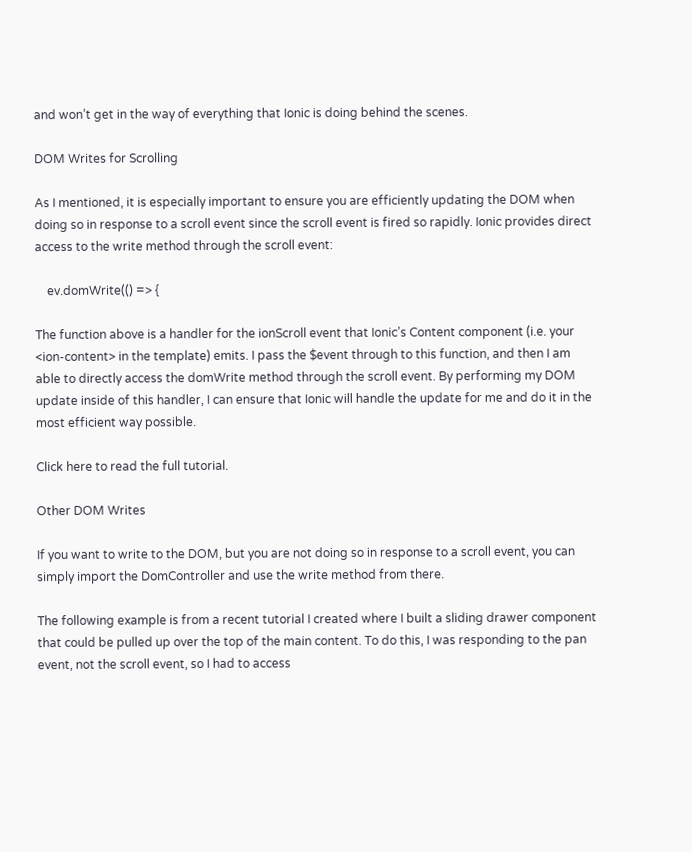and won’t get in the way of everything that Ionic is doing behind the scenes.

DOM Writes for Scrolling

As I mentioned, it is especially important to ensure you are efficiently updating the DOM when doing so in response to a scroll event since the scroll event is fired so rapidly. Ionic provides direct access to the write method through the scroll event:

    ev.domWrite(() => {

The function above is a handler for the ionScroll event that Ionic’s Content component (i.e. your <ion-content> in the template) emits. I pass the $event through to this function, and then I am able to directly access the domWrite method through the scroll event. By performing my DOM update inside of this handler, I can ensure that Ionic will handle the update for me and do it in the most efficient way possible.

Click here to read the full tutorial.

Other DOM Writes

If you want to write to the DOM, but you are not doing so in response to a scroll event, you can simply import the DomController and use the write method from there.

The following example is from a recent tutorial I created where I built a sliding drawer component that could be pulled up over the top of the main content. To do this, I was responding to the pan event, not the scroll event, so I had to access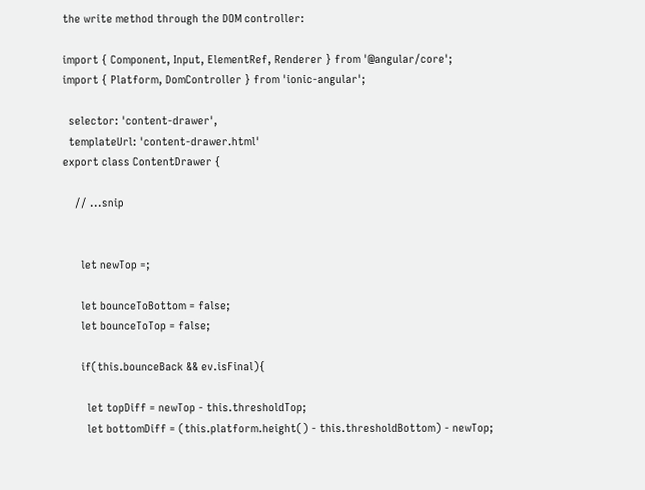the write method through the DOM controller:

import { Component, Input, ElementRef, Renderer } from '@angular/core';
import { Platform, DomController } from 'ionic-angular';

  selector: 'content-drawer',
  templateUrl: 'content-drawer.html'
export class ContentDrawer {

    // ...snip


      let newTop =;

      let bounceToBottom = false;
      let bounceToTop = false;

      if(this.bounceBack && ev.isFinal){

        let topDiff = newTop - this.thresholdTop;
        let bottomDiff = (this.platform.height() - this.thresholdBottom) - newTop;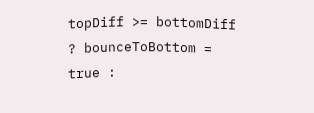topDiff >= bottomDiff ? bounceToBottom = true :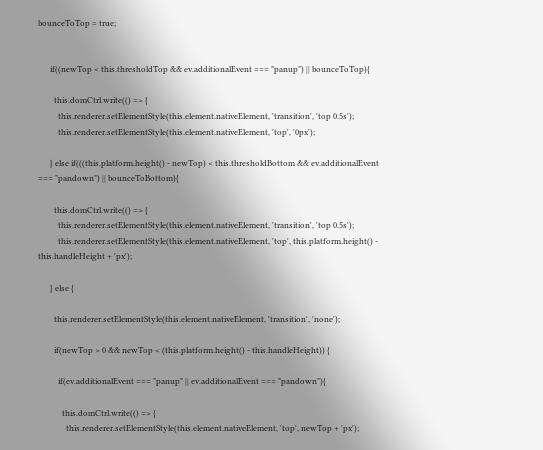bounceToTop = true;


      if((newTop < this.thresholdTop && ev.additionalEvent === "panup") || bounceToTop){

        this.domCtrl.write(() => {
          this.renderer.setElementStyle(this.element.nativeElement, 'transition', 'top 0.5s');
          this.renderer.setElementStyle(this.element.nativeElement, 'top', '0px');

      } else if(((this.platform.height() - newTop) < this.thresholdBottom && ev.additionalEvent === "pandown") || bounceToBottom){

        this.domCtrl.write(() => {
          this.renderer.setElementStyle(this.element.nativeElement, 'transition', 'top 0.5s');
          this.renderer.setElementStyle(this.element.nativeElement, 'top', this.platform.height() - this.handleHeight + 'px');

      } else {

        this.renderer.setElementStyle(this.element.nativeElement, 'transition', 'none');

        if(newTop > 0 && newTop < (this.platform.height() - this.handleHeight)) {

          if(ev.additionalEvent === "panup" || ev.additionalEvent === "pandown"){

            this.domCtrl.write(() => {
              this.renderer.setElementStyle(this.element.nativeElement, 'top', newTop + 'px');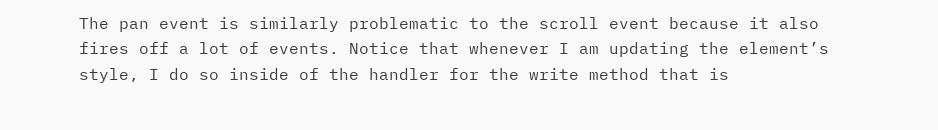The pan event is similarly problematic to the scroll event because it also fires off a lot of events. Notice that whenever I am updating the element’s style, I do so inside of the handler for the write method that is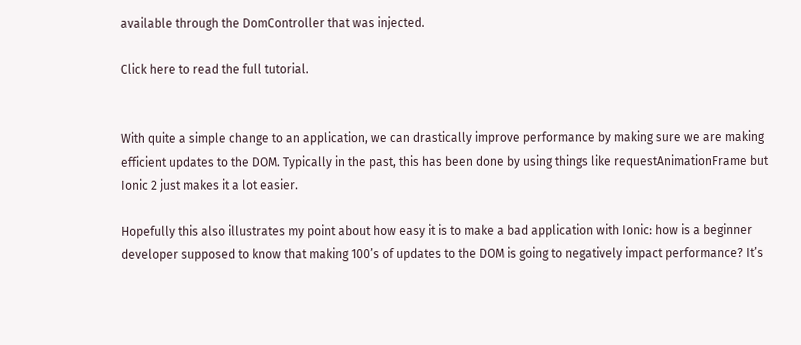available through the DomController that was injected.

Click here to read the full tutorial.


With quite a simple change to an application, we can drastically improve performance by making sure we are making efficient updates to the DOM. Typically in the past, this has been done by using things like requestAnimationFrame but Ionic 2 just makes it a lot easier.

Hopefully this also illustrates my point about how easy it is to make a bad application with Ionic: how is a beginner developer supposed to know that making 100’s of updates to the DOM is going to negatively impact performance? It’s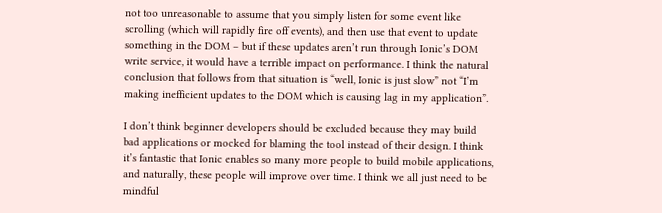not too unreasonable to assume that you simply listen for some event like scrolling (which will rapidly fire off events), and then use that event to update something in the DOM – but if these updates aren’t run through Ionic’s DOM write service, it would have a terrible impact on performance. I think the natural conclusion that follows from that situation is “well, Ionic is just slow” not “I’m making inefficient updates to the DOM which is causing lag in my application”.

I don’t think beginner developers should be excluded because they may build bad applications or mocked for blaming the tool instead of their design. I think it’s fantastic that Ionic enables so many more people to build mobile applications, and naturally, these people will improve over time. I think we all just need to be mindful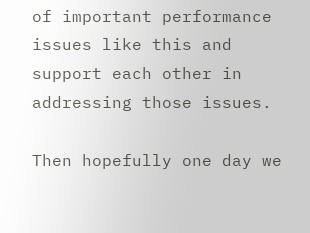of important performance issues like this and support each other in addressing those issues.

Then hopefully one day we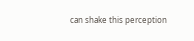can shake this perception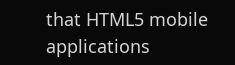that HTML5 mobile applications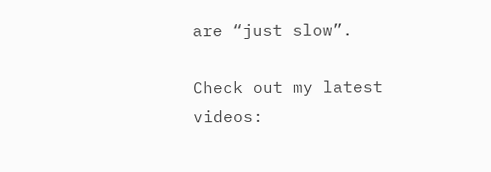are “just slow”.

Check out my latest videos: